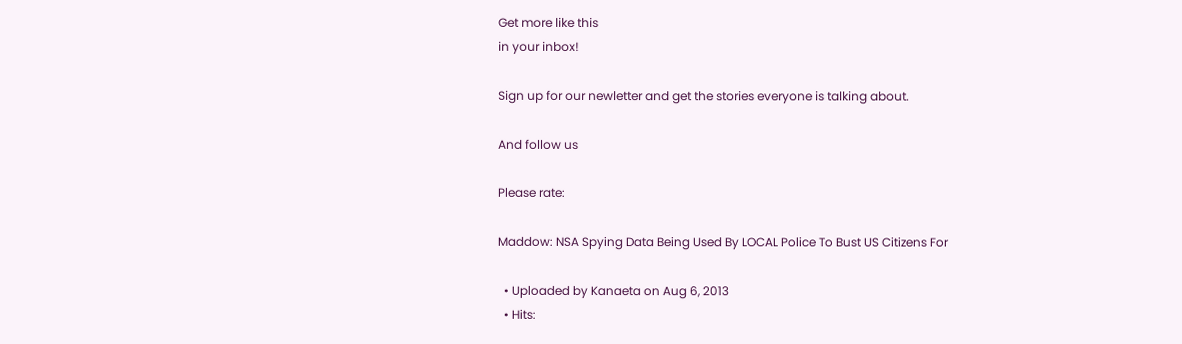Get more like this
in your inbox!

Sign up for our newletter and get the stories everyone is talking about.

And follow us

Please rate:

Maddow: NSA Spying Data Being Used By LOCAL Police To Bust US Citizens For

  • Uploaded by Kanaeta on Aug 6, 2013
  • Hits: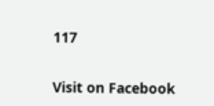117


Visit on Facebook